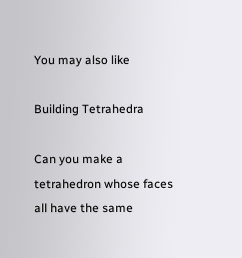You may also like

Building Tetrahedra

Can you make a tetrahedron whose faces all have the same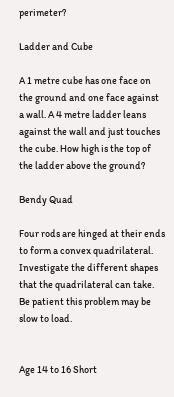perimeter?

Ladder and Cube

A 1 metre cube has one face on the ground and one face against a wall. A 4 metre ladder leans against the wall and just touches the cube. How high is the top of the ladder above the ground?

Bendy Quad

Four rods are hinged at their ends to form a convex quadrilateral. Investigate the different shapes that the quadrilateral can take. Be patient this problem may be slow to load.


Age 14 to 16 Short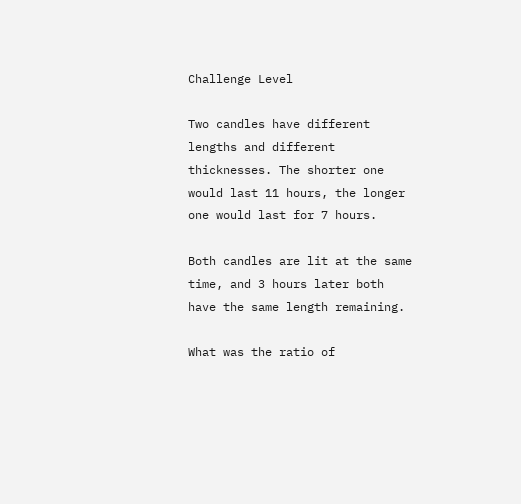Challenge Level

Two candles have different lengths and different thicknesses. The shorter one would last 11 hours, the longer one would last for 7 hours.

Both candles are lit at the same time, and 3 hours later both have the same length remaining.

What was the ratio of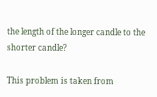the length of the longer candle to the shorter candle?

This problem is taken from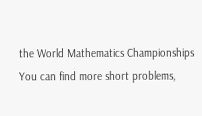the World Mathematics Championships
You can find more short problems,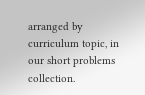arranged by curriculum topic, in our short problems collection.